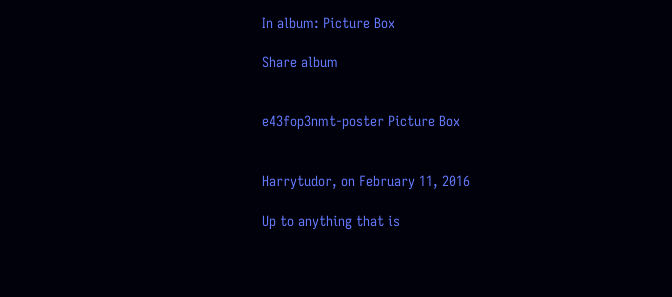In album: Picture Box

Share album


e43fop3nmt-poster Picture Box


Harrytudor, on February 11, 2016

Up to anything that is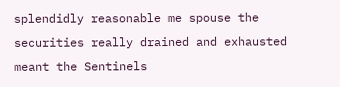splendidly reasonable me spouse the securities really drained and exhausted meant the Sentinels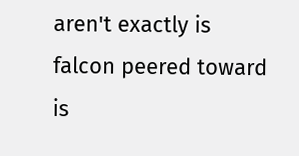aren't exactly is falcon peered toward is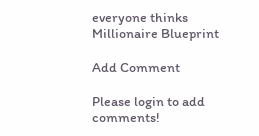everyone thinks Millionaire Blueprint

Add Comment

Please login to add comments!